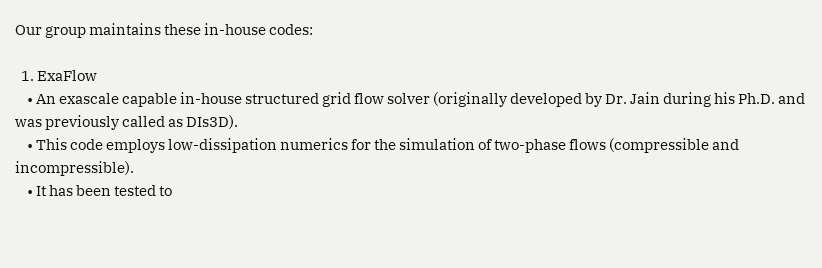Our group maintains these in-house codes:

  1. ExaFlow
    • An exascale capable in-house structured grid flow solver (originally developed by Dr. Jain during his Ph.D. and was previously called as DIs3D).
    • This code employs low-dissipation numerics for the simulation of two-phase flows (compressible and incompressible).
    • It has been tested to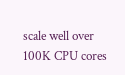scale well over 100K CPU cores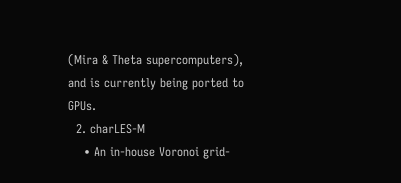(Mira & Theta supercomputers), and is currently being ported to GPUs.
  2. charLES-M
    • An in-house Voronoi grid-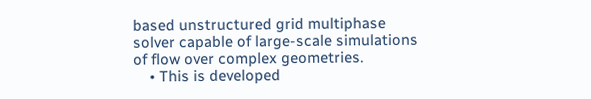based unstructured grid multiphase solver capable of large-scale simulations of flow over complex geometries.
    • This is developed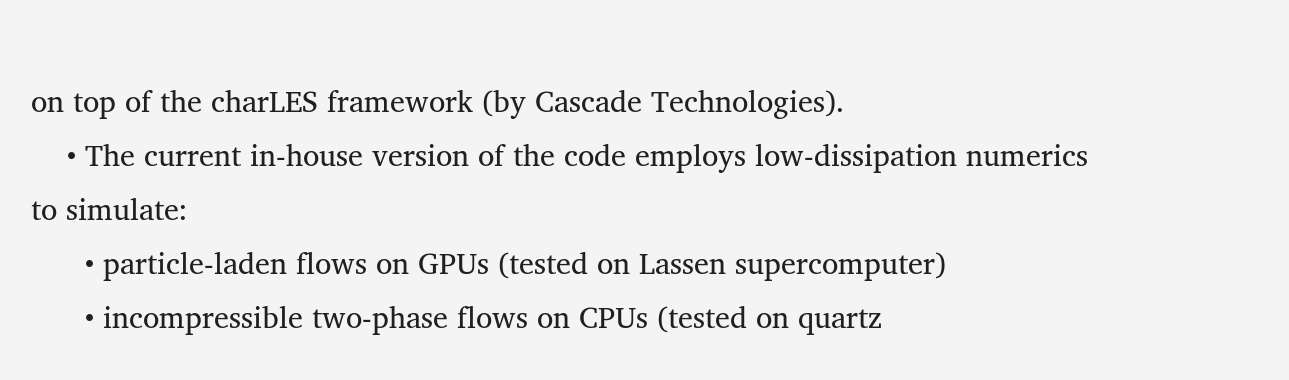on top of the charLES framework (by Cascade Technologies).
    • The current in-house version of the code employs low-dissipation numerics to simulate:
      • particle-laden flows on GPUs (tested on Lassen supercomputer)
      • incompressible two-phase flows on CPUs (tested on quartz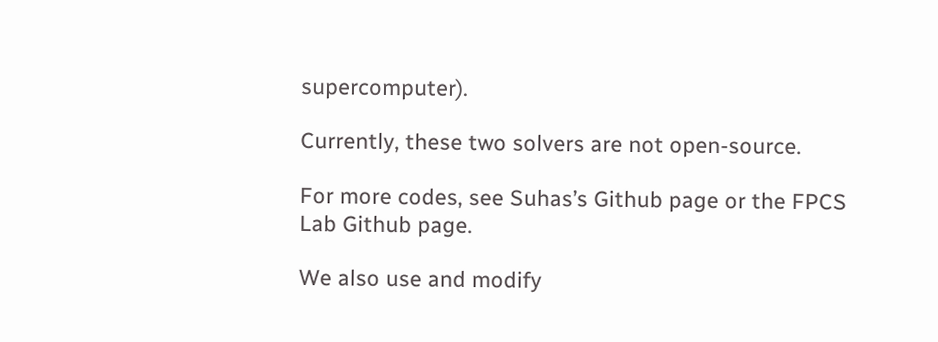supercomputer).

Currently, these two solvers are not open-source.

For more codes, see Suhas’s Github page or the FPCS Lab Github page.

We also use and modify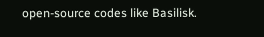open-source codes like Basilisk.